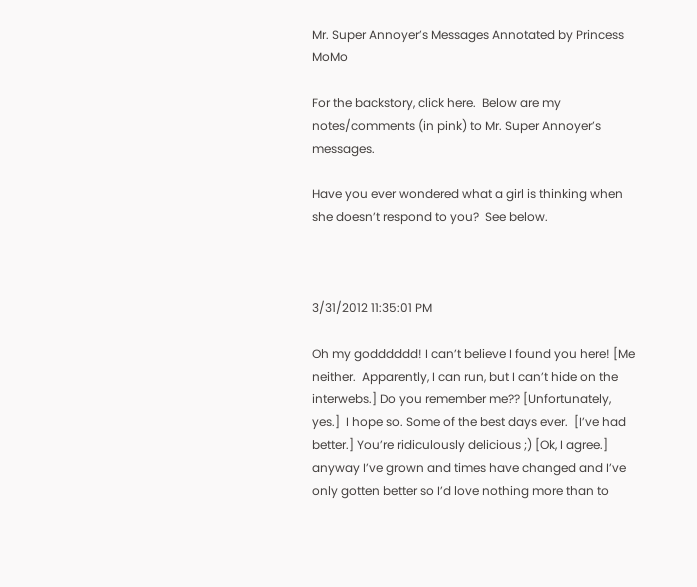Mr. Super Annoyer’s Messages Annotated by Princess MoMo

For the backstory, click here.  Below are my notes/comments (in pink) to Mr. Super Annoyer’s messages.

Have you ever wondered what a girl is thinking when she doesn’t respond to you?  See below.



3/31/2012 11:35:01 PM

Oh my godddddd! I can’t believe I found you here! [Me neither.  Apparently, I can run, but I can’t hide on the interwebs.] Do you remember me?? [Unfortunately, yes.]  I hope so. Some of the best days ever.  [I’ve had better.] You’re ridiculously delicious ;) [Ok, I agree.]  anyway I’ve grown and times have changed and I’ve only gotten better so I’d love nothing more than to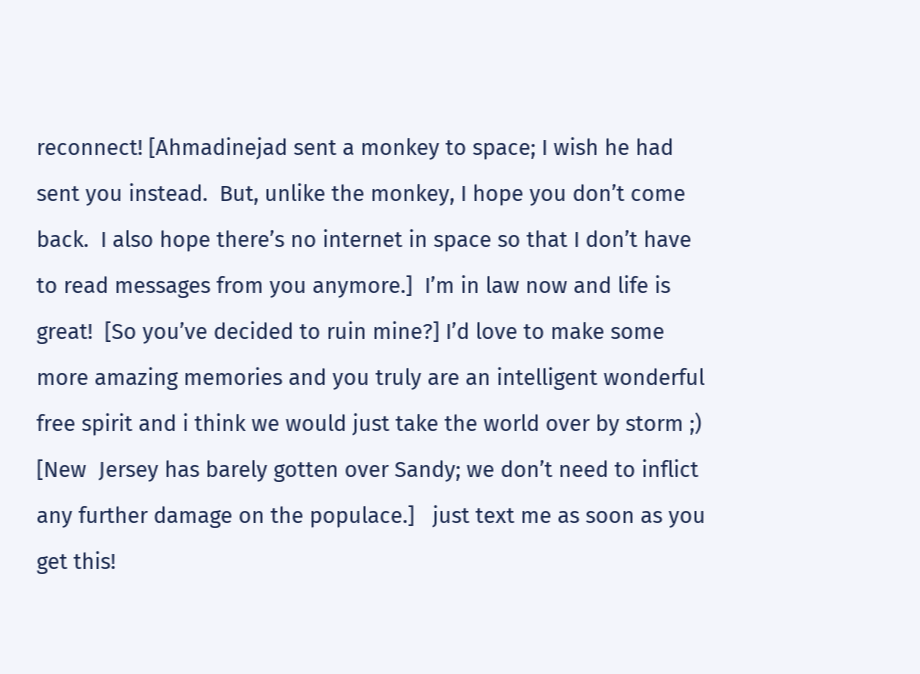reconnect! [Ahmadinejad sent a monkey to space; I wish he had sent you instead.  But, unlike the monkey, I hope you don’t come back.  I also hope there’s no internet in space so that I don’t have to read messages from you anymore.]  I’m in law now and life is great!  [So you’ve decided to ruin mine?] I’d love to make some more amazing memories and you truly are an intelligent wonderful free spirit and i think we would just take the world over by storm ;) [New  Jersey has barely gotten over Sandy; we don’t need to inflict any further damage on the populace.]   just text me as soon as you get this!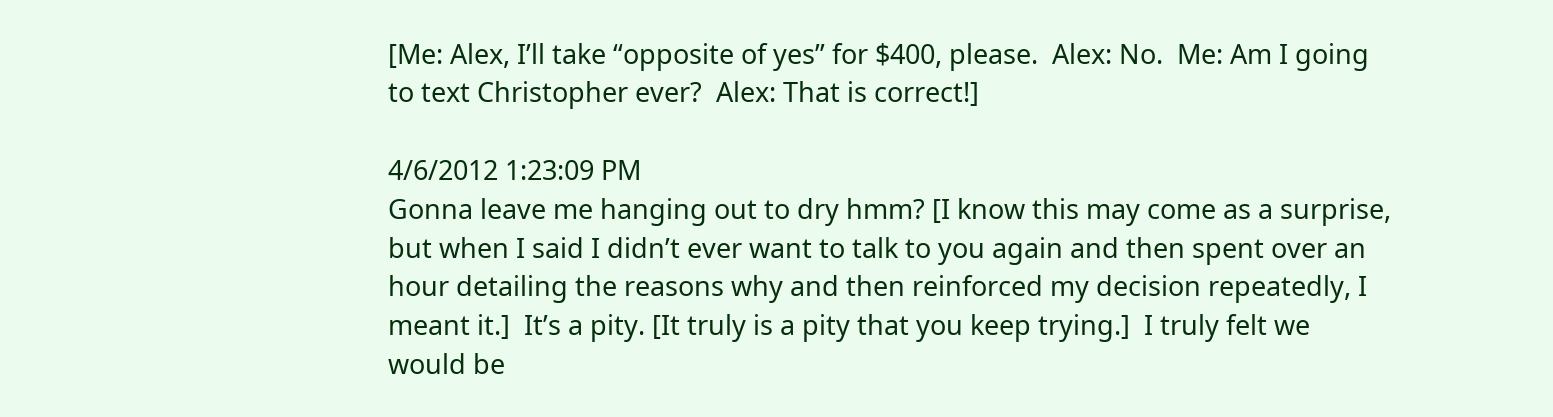[Me: Alex, I’ll take “opposite of yes” for $400, please.  Alex: No.  Me: Am I going to text Christopher ever?  Alex: That is correct!]

4/6/2012 1:23:09 PM
Gonna leave me hanging out to dry hmm? [I know this may come as a surprise, but when I said I didn’t ever want to talk to you again and then spent over an hour detailing the reasons why and then reinforced my decision repeatedly, I meant it.]  It’s a pity. [It truly is a pity that you keep trying.]  I truly felt we would be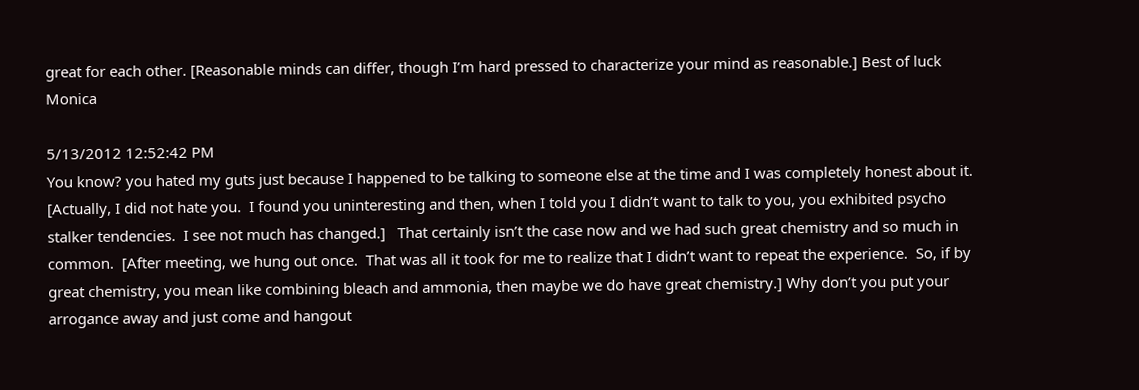great for each other. [Reasonable minds can differ, though I’m hard pressed to characterize your mind as reasonable.] Best of luck Monica

5/13/2012 12:52:42 PM
You know? you hated my guts just because I happened to be talking to someone else at the time and I was completely honest about it.  [Actually, I did not hate you.  I found you uninteresting and then, when I told you I didn’t want to talk to you, you exhibited psycho stalker tendencies.  I see not much has changed.]   That certainly isn’t the case now and we had such great chemistry and so much in common.  [After meeting, we hung out once.  That was all it took for me to realize that I didn’t want to repeat the experience.  So, if by great chemistry, you mean like combining bleach and ammonia, then maybe we do have great chemistry.] Why don’t you put your arrogance away and just come and hangout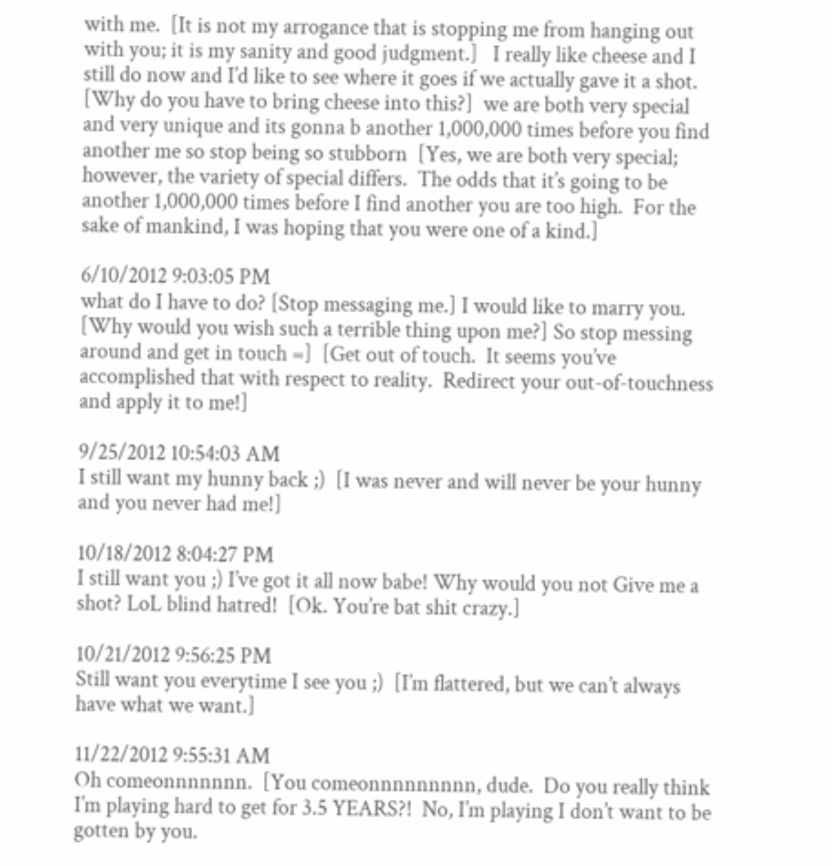with me.  [It is not my arrogance that is stopping me from hanging out with you; it is my sanity and good judgment.]   I really like cheese and I still do now and I’d like to see where it goes if we actually gave it a shot. [Why do you have to bring cheese into this?]  we are both very special and very unique and its gonna b another 1,000,000 times before you find another me so stop being so stubborn  [Yes, we are both very special; however, the variety of special differs.  The odds that it’s going to be another 1,000,000 times before I find another you are too high.  For the sake of mankind, I was hoping that you were one of a kind.]

6/10/2012 9:03:05 PM
what do I have to do? [Stop messaging me.] I would like to marry you. [Why would you wish such a terrible thing upon me?] So stop messing around and get in touch =]  [Get out of touch.  It seems you’ve accomplished that with respect to reality.  Redirect your out-of-touchness and apply it to me!]

9/25/2012 10:54:03 AM
I still want my hunny back ;)  [I was never and will never be your hunny and you never had me!]

10/18/2012 8:04:27 PM
I still want you ;) I’ve got it all now babe! Why would you not Give me a shot? LoL blind hatred!  [Ok. You’re bat shit crazy.]

10/21/2012 9:56:25 PM
Still want you everytime I see you ;)  [I’m flattered, but we can’t always have what we want.]

11/22/2012 9:55:31 AM
Oh comeonnnnnnn.  [You comeonnnnnnnnn, dude.  Do you really think I’m playing hard to get for 3.5 YEARS?!  No, I’m playing I don’t want to be gotten by you.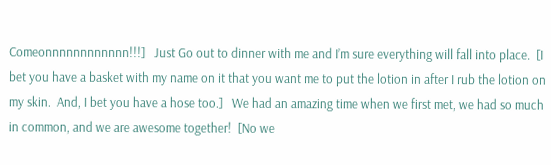Comeonnnnnnnnnnnn!!!]   Just Go out to dinner with me and I’m sure everything will fall into place.  [I bet you have a basket with my name on it that you want me to put the lotion in after I rub the lotion on my skin.  And, I bet you have a hose too.]   We had an amazing time when we first met, we had so much in common, and we are awesome together!  [No we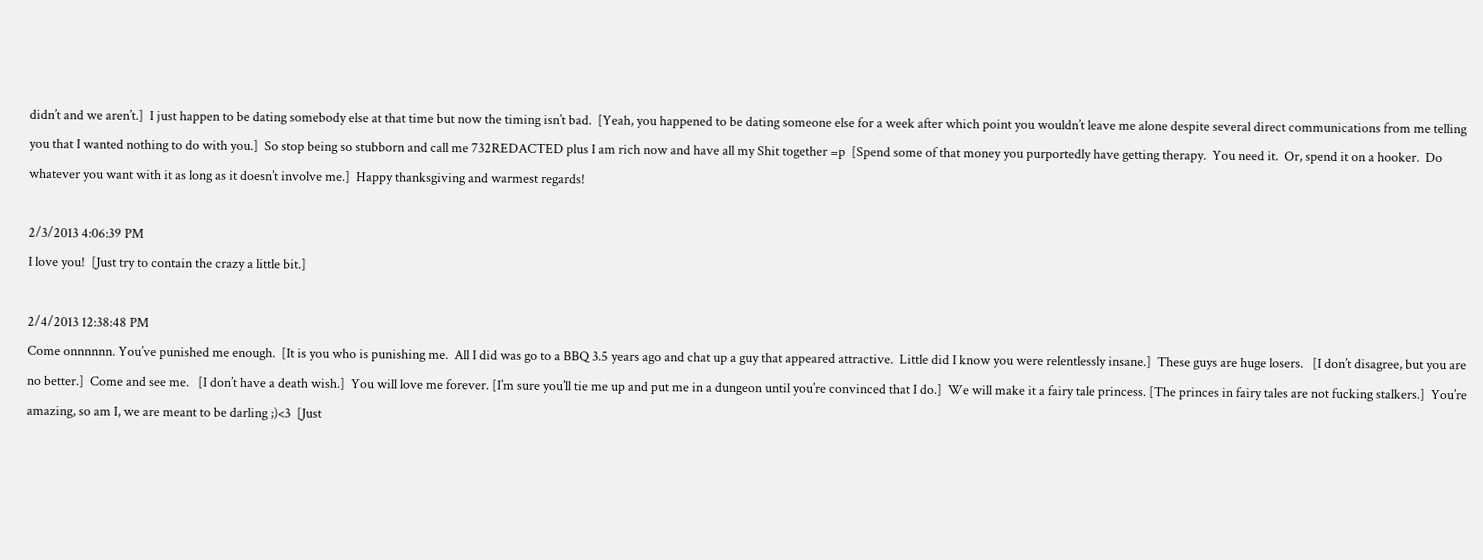didn’t and we aren’t.]  I just happen to be dating somebody else at that time but now the timing isn’t bad.  [Yeah, you happened to be dating someone else for a week after which point you wouldn’t leave me alone despite several direct communications from me telling you that I wanted nothing to do with you.]  So stop being so stubborn and call me 732REDACTED plus I am rich now and have all my Shit together =p  [Spend some of that money you purportedly have getting therapy.  You need it.  Or, spend it on a hooker.  Do whatever you want with it as long as it doesn’t involve me.]  Happy thanksgiving and warmest regards!

2/3/2013 4:06:39 PM
I love you!  [Just try to contain the crazy a little bit.]

2/4/2013 12:38:48 PM
Come onnnnnn. You’ve punished me enough.  [It is you who is punishing me.  All I did was go to a BBQ 3.5 years ago and chat up a guy that appeared attractive.  Little did I know you were relentlessly insane.]  These guys are huge losers.   [I don’t disagree, but you are no better.]  Come and see me.   [I don’t have a death wish.]  You will love me forever. [I’m sure you’ll tie me up and put me in a dungeon until you’re convinced that I do.]  We will make it a fairy tale princess. [The princes in fairy tales are not fucking stalkers.]  You’re amazing, so am I, we are meant to be darling ;)<3  [Just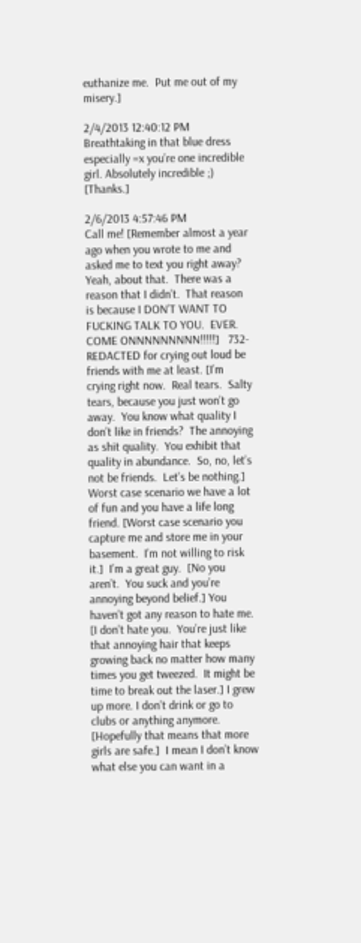euthanize me.  Put me out of my misery.]

2/4/2013 12:40:12 PM
Breathtaking in that blue dress especially =x you’re one incredible girl. Absolutely incredible ;)  [Thanks.]

2/6/2013 4:57:46 PM
Call me! [Remember almost a year ago when you wrote to me and asked me to text you right away?  Yeah, about that.  There was a reason that I didn’t.  That reason is because I DON’T WANT TO FUCKING TALK TO YOU.  EVER.  COME ONNNNNNNNN!!!!!]   732-REDACTED for crying out loud be friends with me at least. [I’m crying right now.  Real tears.  Salty tears, because you just won’t go away.  You know what quality I don’t like in friends?  The annoying as shit quality.  You exhibit that quality in abundance.  So, no, let’s not be friends.  Let’s be nothing.]   Worst case scenario we have a lot of fun and you have a life long friend. [Worst case scenario you capture me and store me in your basement.  I’m not willing to risk it.]  I’m a great guy.  [No you aren’t.  You suck and you’re annoying beyond belief.] You haven’t got any reason to hate me.  [I don’t hate you.  You’re just like that annoying hair that keeps growing back no matter how many times you get tweezed.  It might be time to break out the laser.] I grew up more. I don’t drink or go to clubs or anything anymore. [Hopefully that means that more girls are safe.]  I mean I don’t know what else you can want in a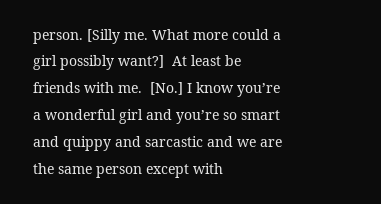person. [Silly me. What more could a girl possibly want?]  At least be friends with me.  [No.] I know you’re a wonderful girl and you’re so smart and quippy and sarcastic and we are the same person except with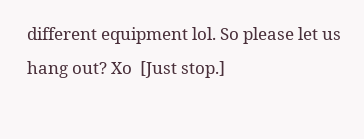different equipment lol. So please let us hang out? Xo  [Just stop.]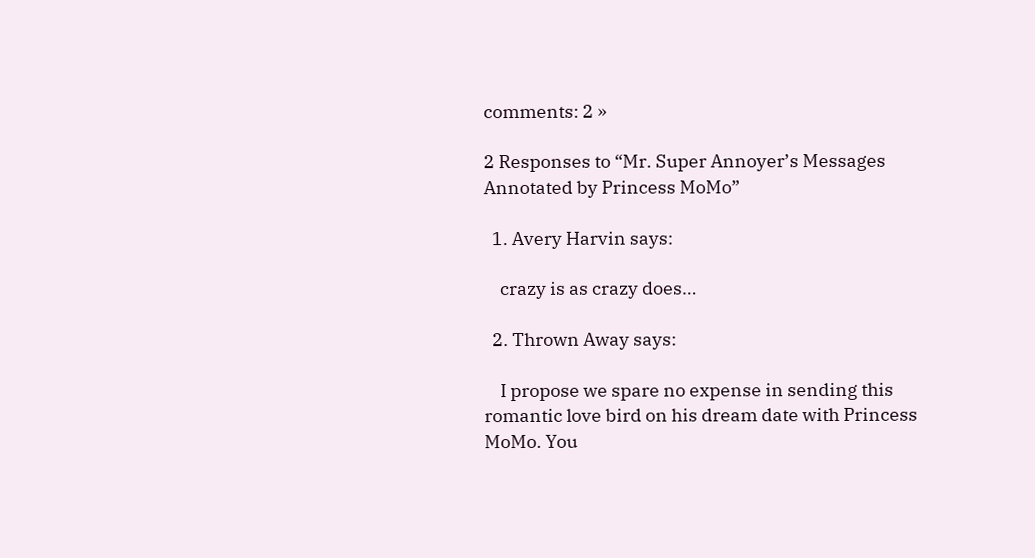comments: 2 »

2 Responses to “Mr. Super Annoyer’s Messages Annotated by Princess MoMo”

  1. Avery Harvin says:

    crazy is as crazy does…

  2. Thrown Away says:

    I propose we spare no expense in sending this romantic love bird on his dream date with Princess MoMo. You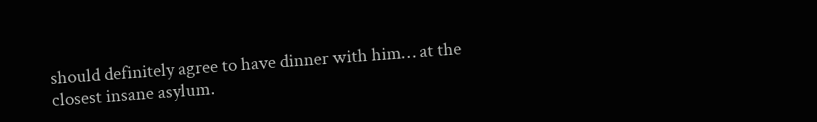should definitely agree to have dinner with him… at the closest insane asylum.